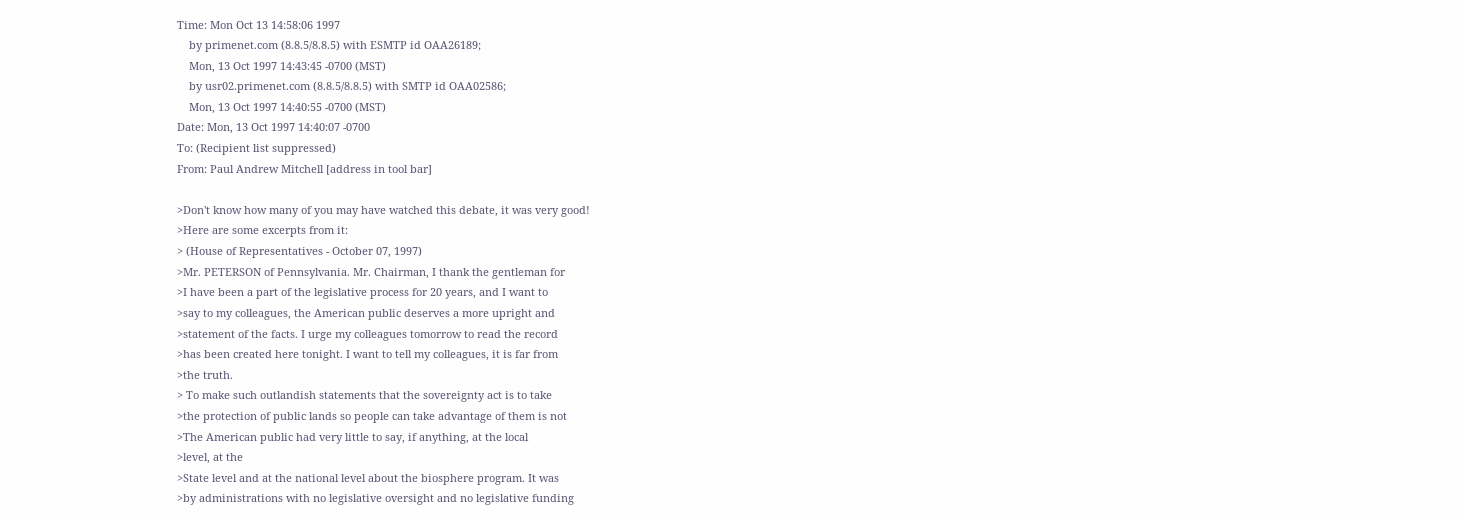Time: Mon Oct 13 14:58:06 1997
    by primenet.com (8.8.5/8.8.5) with ESMTP id OAA26189;
    Mon, 13 Oct 1997 14:43:45 -0700 (MST)
    by usr02.primenet.com (8.8.5/8.8.5) with SMTP id OAA02586;
    Mon, 13 Oct 1997 14:40:55 -0700 (MST)
Date: Mon, 13 Oct 1997 14:40:07 -0700
To: (Recipient list suppressed)
From: Paul Andrew Mitchell [address in tool bar]

>Don't know how many of you may have watched this debate, it was very good!
>Here are some excerpts from it:
> (House of Representatives - October 07, 1997)
>Mr. PETERSON of Pennsylvania. Mr. Chairman, I thank the gentleman for
>I have been a part of the legislative process for 20 years, and I want to
>say to my colleagues, the American public deserves a more upright and
>statement of the facts. I urge my colleagues tomorrow to read the record
>has been created here tonight. I want to tell my colleagues, it is far from
>the truth.
> To make such outlandish statements that the sovereignty act is to take
>the protection of public lands so people can take advantage of them is not
>The American public had very little to say, if anything, at the local
>level, at the
>State level and at the national level about the biosphere program. It was
>by administrations with no legislative oversight and no legislative funding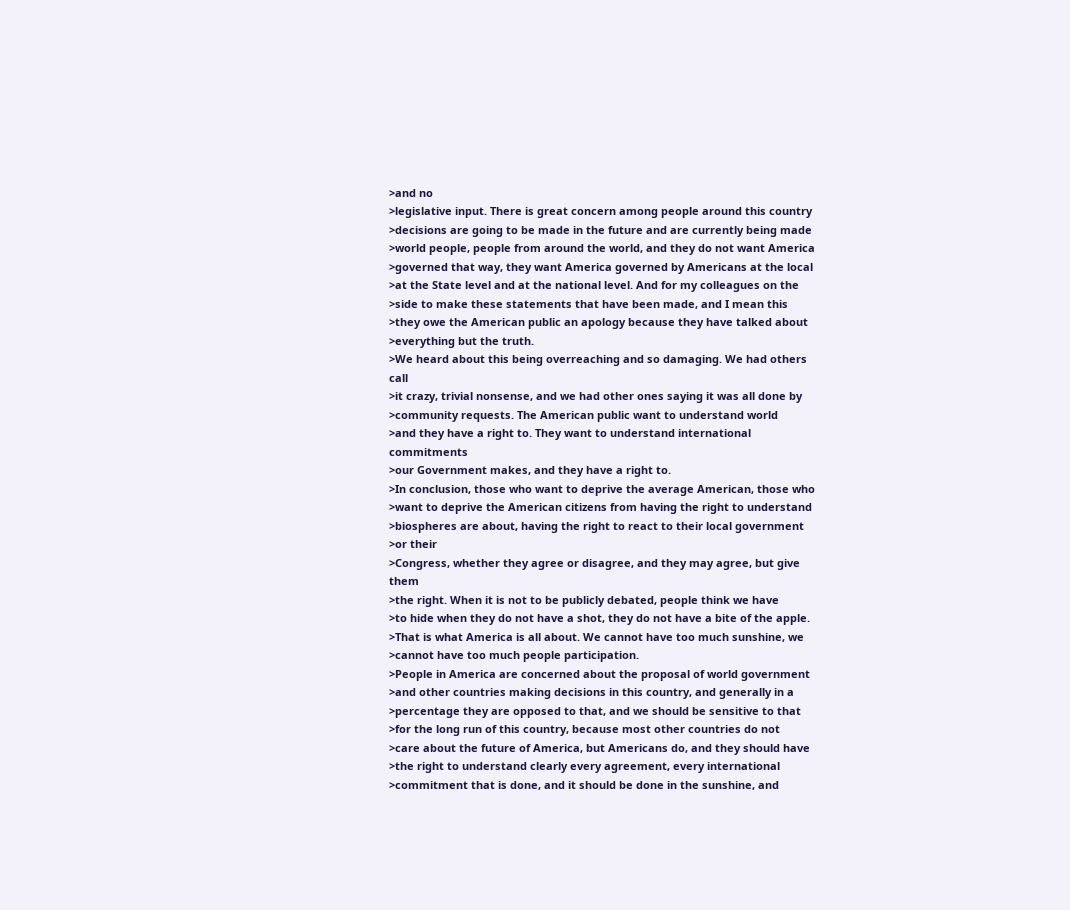>and no
>legislative input. There is great concern among people around this country
>decisions are going to be made in the future and are currently being made
>world people, people from around the world, and they do not want America
>governed that way, they want America governed by Americans at the local
>at the State level and at the national level. And for my colleagues on the
>side to make these statements that have been made, and I mean this
>they owe the American public an apology because they have talked about
>everything but the truth.
>We heard about this being overreaching and so damaging. We had others call
>it crazy, trivial nonsense, and we had other ones saying it was all done by
>community requests. The American public want to understand world
>and they have a right to. They want to understand international commitments
>our Government makes, and they have a right to.
>In conclusion, those who want to deprive the average American, those who
>want to deprive the American citizens from having the right to understand
>biospheres are about, having the right to react to their local government
>or their
>Congress, whether they agree or disagree, and they may agree, but give them
>the right. When it is not to be publicly debated, people think we have
>to hide when they do not have a shot, they do not have a bite of the apple.
>That is what America is all about. We cannot have too much sunshine, we
>cannot have too much people participation.
>People in America are concerned about the proposal of world government
>and other countries making decisions in this country, and generally in a
>percentage they are opposed to that, and we should be sensitive to that
>for the long run of this country, because most other countries do not
>care about the future of America, but Americans do, and they should have
>the right to understand clearly every agreement, every international
>commitment that is done, and it should be done in the sunshine, and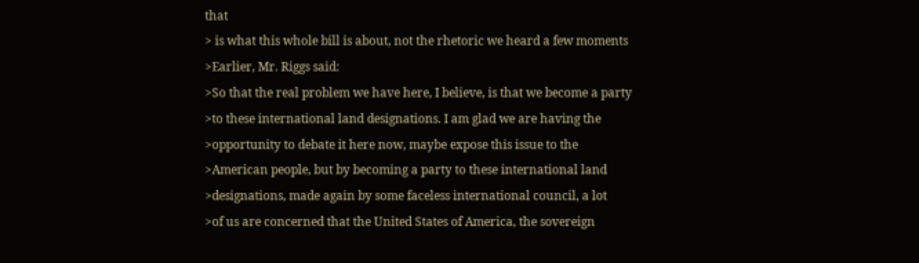that
> is what this whole bill is about, not the rhetoric we heard a few moments
>Earlier, Mr. Riggs said:
>So that the real problem we have here, I believe, is that we become a party
>to these international land designations. I am glad we are having the
>opportunity to debate it here now, maybe expose this issue to the
>American people, but by becoming a party to these international land
>designations, made again by some faceless international council, a lot
>of us are concerned that the United States of America, the sovereign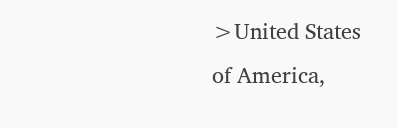>United States of America,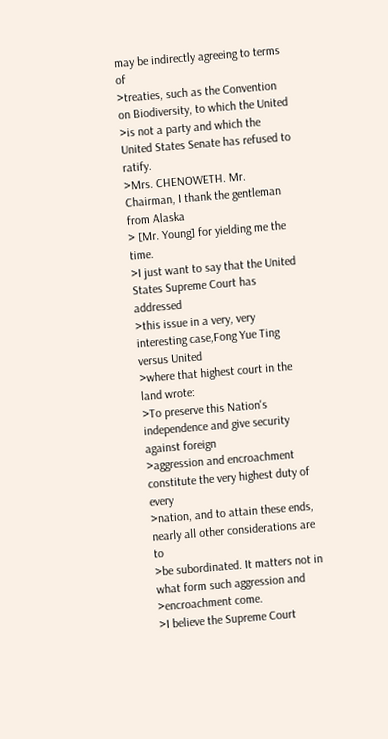may be indirectly agreeing to terms of
>treaties, such as the Convention on Biodiversity, to which the United
>is not a party and which the United States Senate has refused to ratify.
>Mrs. CHENOWETH. Mr. Chairman, I thank the gentleman from Alaska
> [Mr. Young] for yielding me the time.
>I just want to say that the United States Supreme Court has addressed
>this issue in a very, very interesting case,Fong Yue Ting versus United
>where that highest court in the land wrote:
>To preserve this Nation's independence and give security against foreign
>aggression and encroachment constitute the very highest duty of every
>nation, and to attain these ends, nearly all other considerations are to
>be subordinated. It matters not in what form such aggression and
>encroachment come.
>I believe the Supreme Court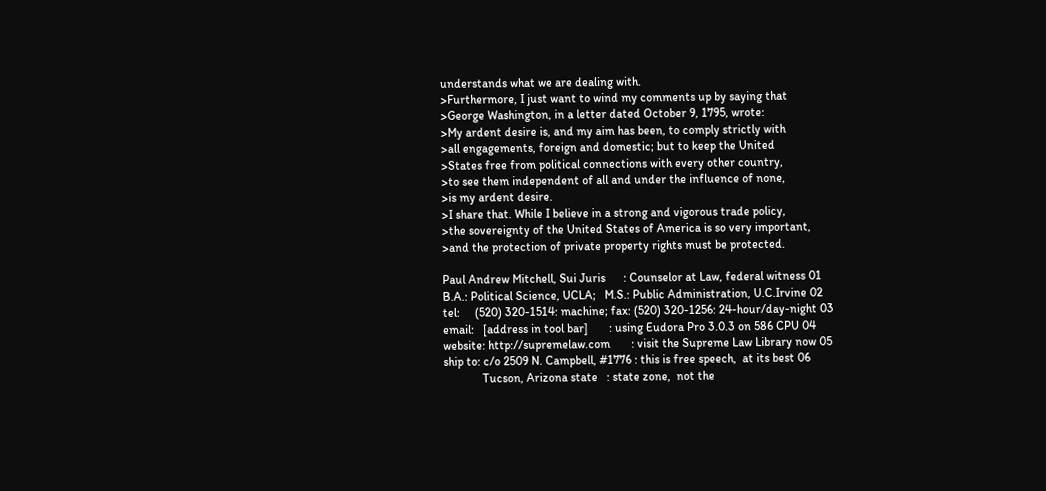understands what we are dealing with.
>Furthermore, I just want to wind my comments up by saying that
>George Washington, in a letter dated October 9, 1795, wrote:
>My ardent desire is, and my aim has been, to comply strictly with
>all engagements, foreign and domestic; but to keep the United
>States free from political connections with every other country,
>to see them independent of all and under the influence of none,
>is my ardent desire.
>I share that. While I believe in a strong and vigorous trade policy,
>the sovereignty of the United States of America is so very important,
>and the protection of private property rights must be protected.

Paul Andrew Mitchell, Sui Juris      : Counselor at Law, federal witness 01
B.A.: Political Science, UCLA;   M.S.: Public Administration, U.C.Irvine 02
tel:     (520) 320-1514: machine; fax: (520) 320-1256: 24-hour/day-night 03
email:   [address in tool bar]       : using Eudora Pro 3.0.3 on 586 CPU 04
website: http://supremelaw.com       : visit the Supreme Law Library now 05
ship to: c/o 2509 N. Campbell, #1776 : this is free speech,  at its best 06
             Tucson, Arizona state   : state zone,  not the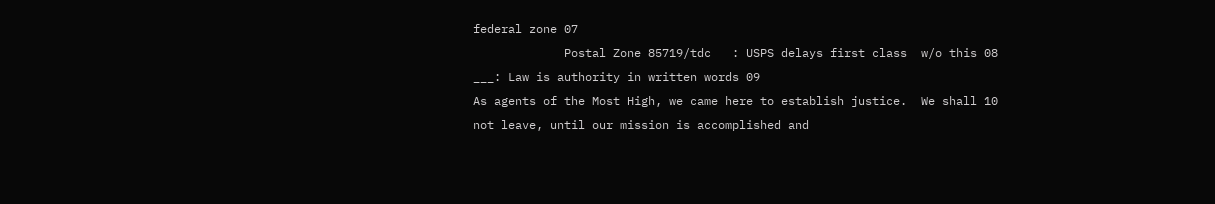federal zone 07
             Postal Zone 85719/tdc   : USPS delays first class  w/o this 08
___: Law is authority in written words 09
As agents of the Most High, we came here to establish justice.  We shall 10
not leave, until our mission is accomplished and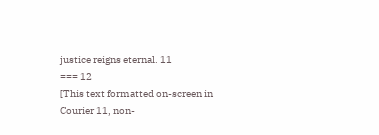justice reigns eternal. 11
=== 12
[This text formatted on-screen in Courier 11, non-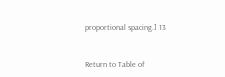proportional spacing.] 13


Return to Table of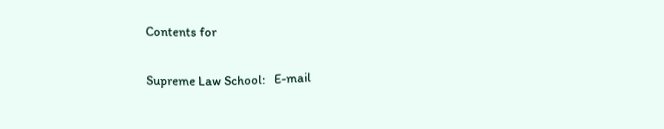Contents for

Supreme Law School:   E-mail